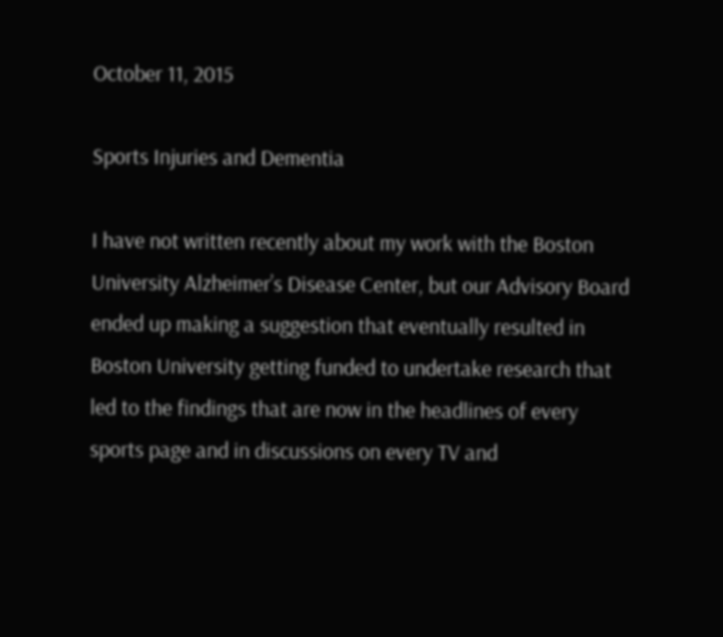October 11, 2015

Sports Injuries and Dementia

I have not written recently about my work with the Boston University Alzheimer’s Disease Center, but our Advisory Board ended up making a suggestion that eventually resulted in Boston University getting funded to undertake research that led to the findings that are now in the headlines of every sports page and in discussions on every TV and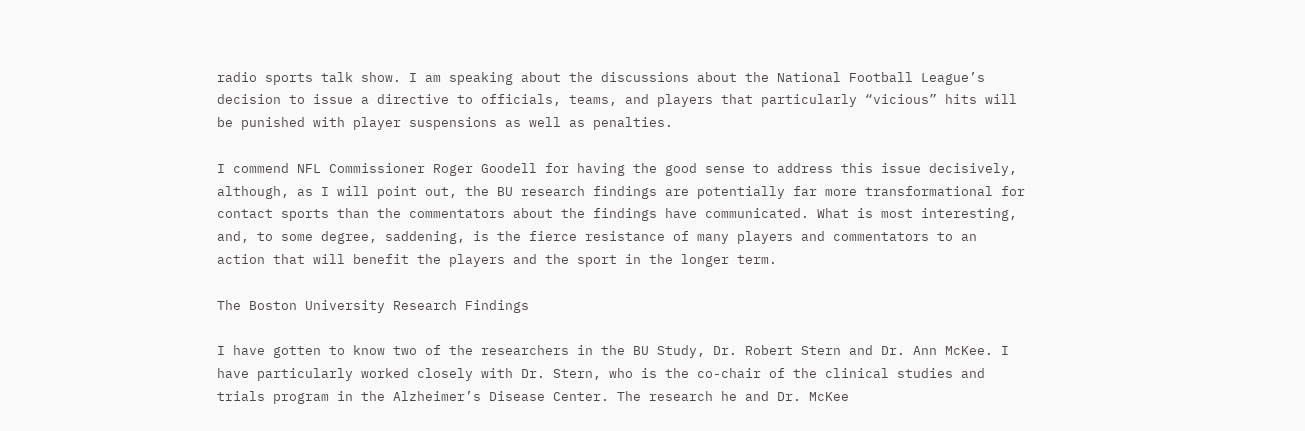radio sports talk show. I am speaking about the discussions about the National Football League’s decision to issue a directive to officials, teams, and players that particularly “vicious” hits will be punished with player suspensions as well as penalties.

I commend NFL Commissioner Roger Goodell for having the good sense to address this issue decisively, although, as I will point out, the BU research findings are potentially far more transformational for contact sports than the commentators about the findings have communicated. What is most interesting, and, to some degree, saddening, is the fierce resistance of many players and commentators to an action that will benefit the players and the sport in the longer term.

The Boston University Research Findings

I have gotten to know two of the researchers in the BU Study, Dr. Robert Stern and Dr. Ann McKee. I have particularly worked closely with Dr. Stern, who is the co-chair of the clinical studies and trials program in the Alzheimer’s Disease Center. The research he and Dr. McKee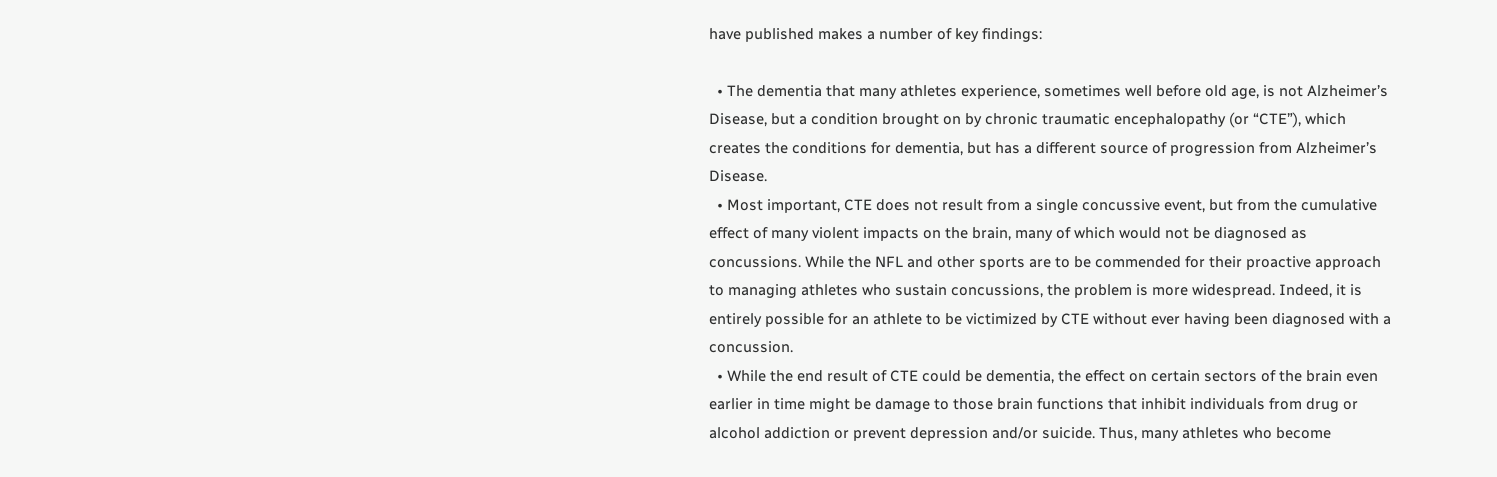have published makes a number of key findings:

  • The dementia that many athletes experience, sometimes well before old age, is not Alzheimer’s Disease, but a condition brought on by chronic traumatic encephalopathy (or “CTE”), which creates the conditions for dementia, but has a different source of progression from Alzheimer’s Disease.
  • Most important, CTE does not result from a single concussive event, but from the cumulative effect of many violent impacts on the brain, many of which would not be diagnosed as concussions. While the NFL and other sports are to be commended for their proactive approach to managing athletes who sustain concussions, the problem is more widespread. Indeed, it is entirely possible for an athlete to be victimized by CTE without ever having been diagnosed with a concussion.
  • While the end result of CTE could be dementia, the effect on certain sectors of the brain even earlier in time might be damage to those brain functions that inhibit individuals from drug or alcohol addiction or prevent depression and/or suicide. Thus, many athletes who become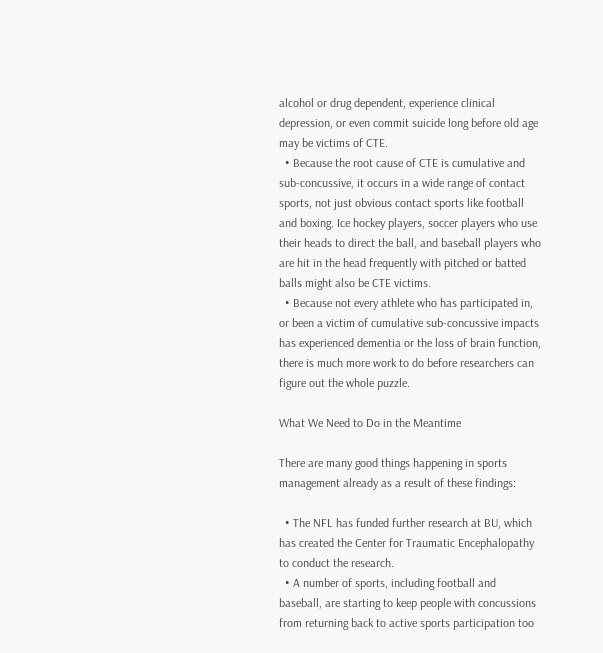alcohol or drug dependent, experience clinical depression, or even commit suicide long before old age may be victims of CTE.
  • Because the root cause of CTE is cumulative and sub-concussive, it occurs in a wide range of contact sports, not just obvious contact sports like football and boxing. Ice hockey players, soccer players who use their heads to direct the ball, and baseball players who are hit in the head frequently with pitched or batted balls might also be CTE victims.
  • Because not every athlete who has participated in, or been a victim of cumulative sub-concussive impacts has experienced dementia or the loss of brain function, there is much more work to do before researchers can figure out the whole puzzle.

What We Need to Do in the Meantime

There are many good things happening in sports management already as a result of these findings:

  • The NFL has funded further research at BU, which has created the Center for Traumatic Encephalopathy to conduct the research.
  • A number of sports, including football and baseball, are starting to keep people with concussions from returning back to active sports participation too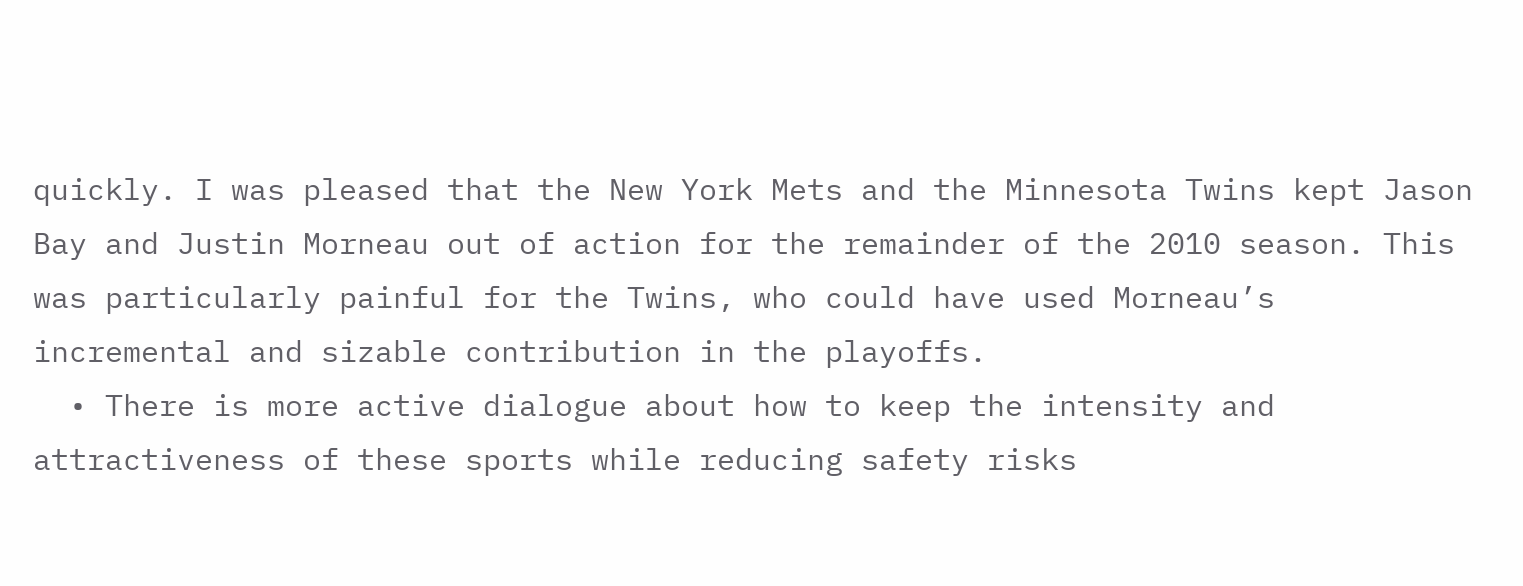quickly. I was pleased that the New York Mets and the Minnesota Twins kept Jason Bay and Justin Morneau out of action for the remainder of the 2010 season. This was particularly painful for the Twins, who could have used Morneau’s incremental and sizable contribution in the playoffs.
  • There is more active dialogue about how to keep the intensity and attractiveness of these sports while reducing safety risks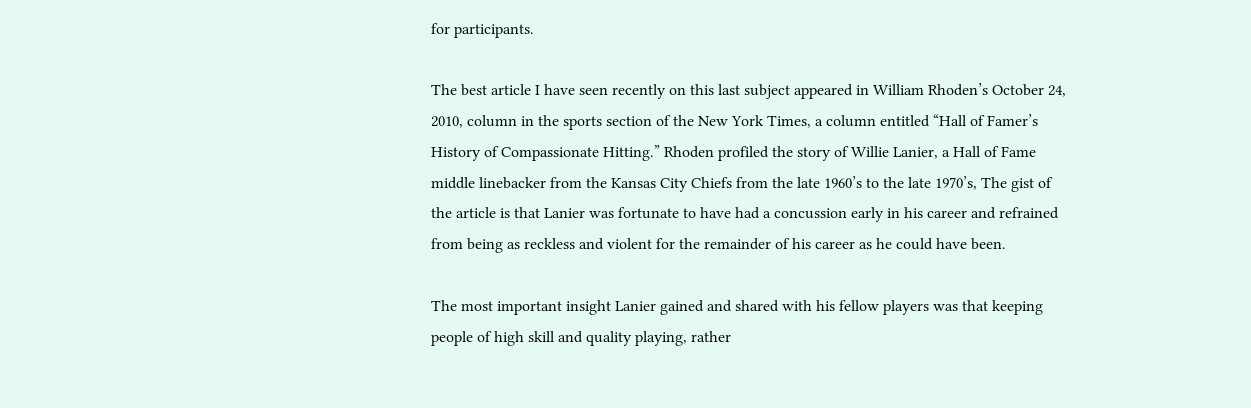for participants.

The best article I have seen recently on this last subject appeared in William Rhoden’s October 24, 2010, column in the sports section of the New York Times, a column entitled “Hall of Famer’s History of Compassionate Hitting.” Rhoden profiled the story of Willie Lanier, a Hall of Fame middle linebacker from the Kansas City Chiefs from the late 1960’s to the late 1970’s, The gist of the article is that Lanier was fortunate to have had a concussion early in his career and refrained from being as reckless and violent for the remainder of his career as he could have been.

The most important insight Lanier gained and shared with his fellow players was that keeping people of high skill and quality playing, rather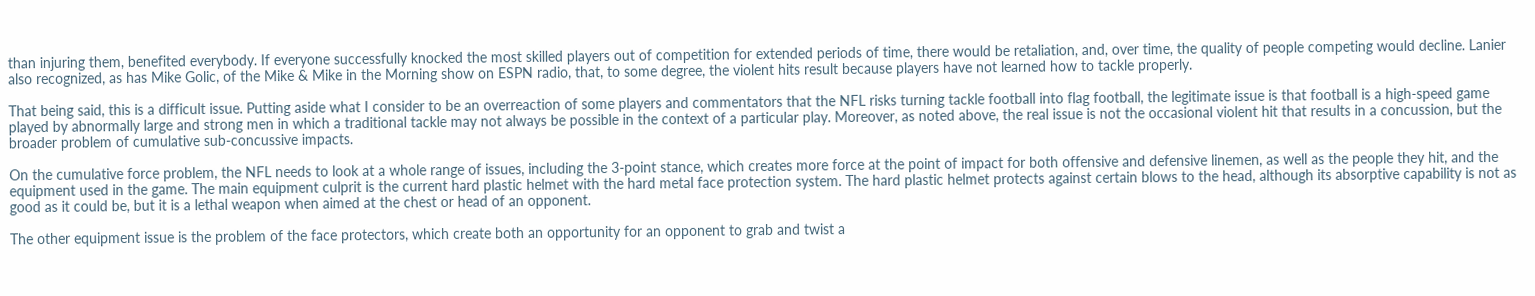than injuring them, benefited everybody. If everyone successfully knocked the most skilled players out of competition for extended periods of time, there would be retaliation, and, over time, the quality of people competing would decline. Lanier also recognized, as has Mike Golic, of the Mike & Mike in the Morning show on ESPN radio, that, to some degree, the violent hits result because players have not learned how to tackle properly.

That being said, this is a difficult issue. Putting aside what I consider to be an overreaction of some players and commentators that the NFL risks turning tackle football into flag football, the legitimate issue is that football is a high-speed game played by abnormally large and strong men in which a traditional tackle may not always be possible in the context of a particular play. Moreover, as noted above, the real issue is not the occasional violent hit that results in a concussion, but the broader problem of cumulative sub-concussive impacts.

On the cumulative force problem, the NFL needs to look at a whole range of issues, including the 3-point stance, which creates more force at the point of impact for both offensive and defensive linemen, as well as the people they hit, and the equipment used in the game. The main equipment culprit is the current hard plastic helmet with the hard metal face protection system. The hard plastic helmet protects against certain blows to the head, although its absorptive capability is not as good as it could be, but it is a lethal weapon when aimed at the chest or head of an opponent.

The other equipment issue is the problem of the face protectors, which create both an opportunity for an opponent to grab and twist a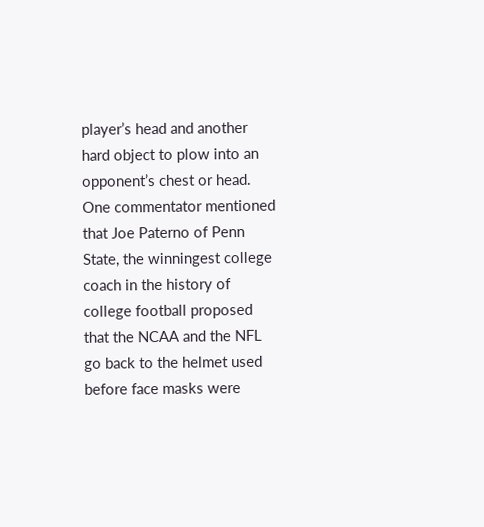player’s head and another hard object to plow into an opponent’s chest or head. One commentator mentioned that Joe Paterno of Penn State, the winningest college coach in the history of college football proposed that the NCAA and the NFL go back to the helmet used before face masks were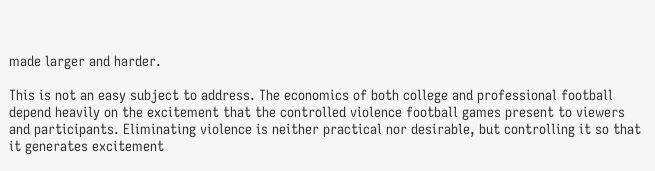made larger and harder.

This is not an easy subject to address. The economics of both college and professional football depend heavily on the excitement that the controlled violence football games present to viewers and participants. Eliminating violence is neither practical nor desirable, but controlling it so that it generates excitement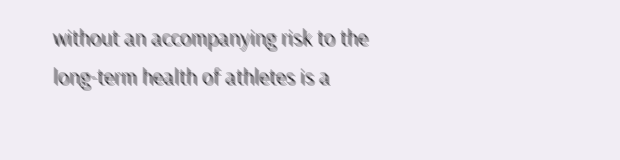without an accompanying risk to the long-term health of athletes is a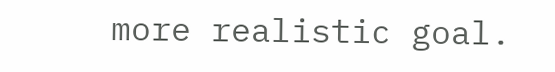more realistic goal.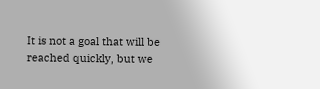It is not a goal that will be reached quickly, but we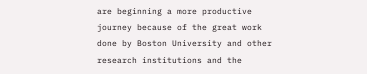are beginning a more productive journey because of the great work done by Boston University and other research institutions and the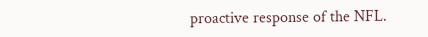proactive response of the NFL.